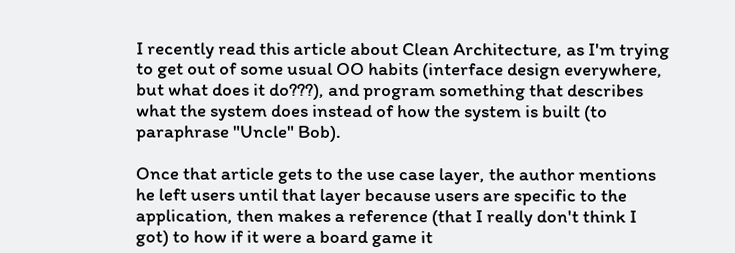I recently read this article about Clean Architecture, as I'm trying to get out of some usual OO habits (interface design everywhere, but what does it do???), and program something that describes what the system does instead of how the system is built (to paraphrase "Uncle" Bob).

Once that article gets to the use case layer, the author mentions he left users until that layer because users are specific to the application, then makes a reference (that I really don't think I got) to how if it were a board game it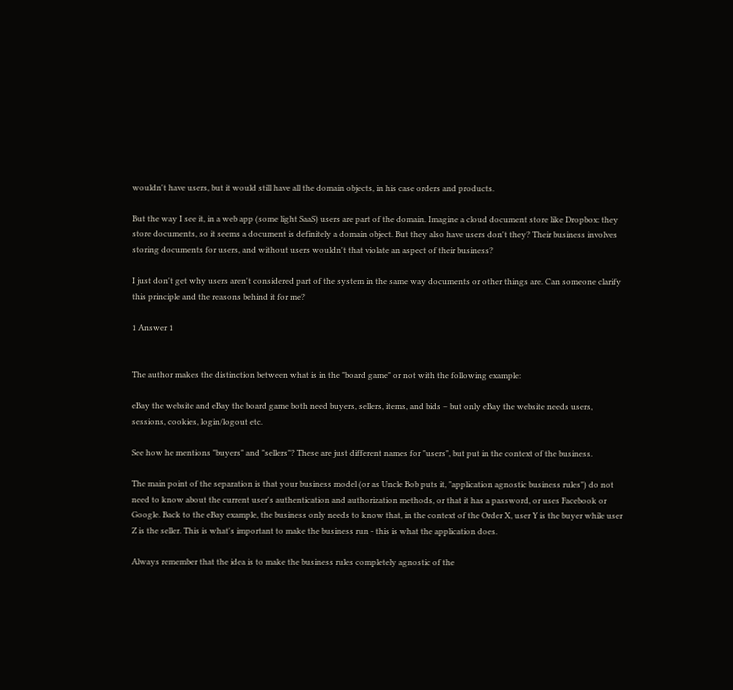wouldn't have users, but it would still have all the domain objects, in his case orders and products.

But the way I see it, in a web app (some light SaaS) users are part of the domain. Imagine a cloud document store like Dropbox: they store documents, so it seems a document is definitely a domain object. But they also have users don't they? Their business involves storing documents for users, and without users wouldn't that violate an aspect of their business?

I just don't get why users aren't considered part of the system in the same way documents or other things are. Can someone clarify this principle and the reasons behind it for me?

1 Answer 1


The author makes the distinction between what is in the "board game" or not with the following example:

eBay the website and eBay the board game both need buyers, sellers, items, and bids – but only eBay the website needs users, sessions, cookies, login/logout etc.

See how he mentions "buyers" and "sellers"? These are just different names for "users", but put in the context of the business.

The main point of the separation is that your business model (or as Uncle Bob puts it, "application agnostic business rules") do not need to know about the current user's authentication and authorization methods, or that it has a password, or uses Facebook or Google. Back to the eBay example, the business only needs to know that, in the context of the Order X, user Y is the buyer while user Z is the seller. This is what's important to make the business run - this is what the application does.

Always remember that the idea is to make the business rules completely agnostic of the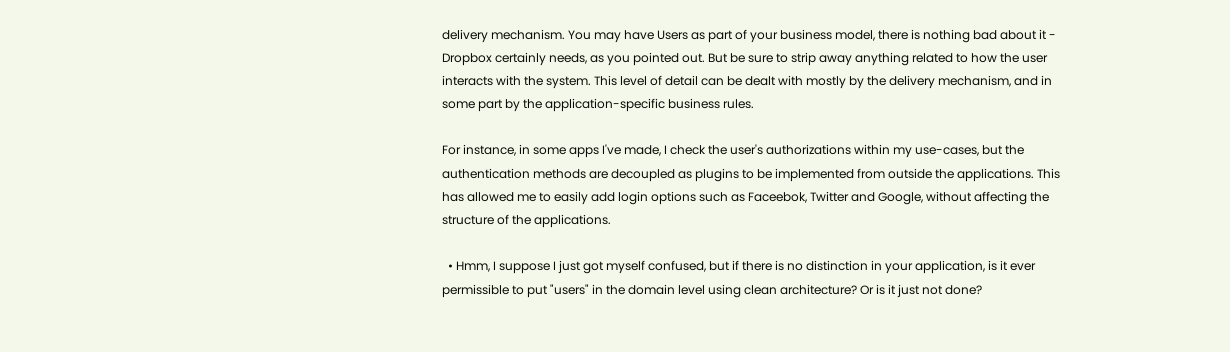delivery mechanism. You may have Users as part of your business model, there is nothing bad about it - Dropbox certainly needs, as you pointed out. But be sure to strip away anything related to how the user interacts with the system. This level of detail can be dealt with mostly by the delivery mechanism, and in some part by the application-specific business rules.

For instance, in some apps I've made, I check the user's authorizations within my use-cases, but the authentication methods are decoupled as plugins to be implemented from outside the applications. This has allowed me to easily add login options such as Faceebok, Twitter and Google, without affecting the structure of the applications.

  • Hmm, I suppose I just got myself confused, but if there is no distinction in your application, is it ever permissible to put "users" in the domain level using clean architecture? Or is it just not done?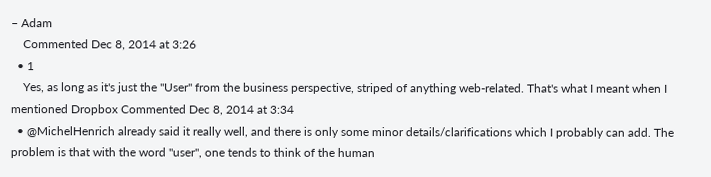– Adam
    Commented Dec 8, 2014 at 3:26
  • 1
    Yes, as long as it's just the "User" from the business perspective, striped of anything web-related. That's what I meant when I mentioned Dropbox Commented Dec 8, 2014 at 3:34
  • @MichelHenrich already said it really well, and there is only some minor details/clarifications which I probably can add. The problem is that with the word "user", one tends to think of the human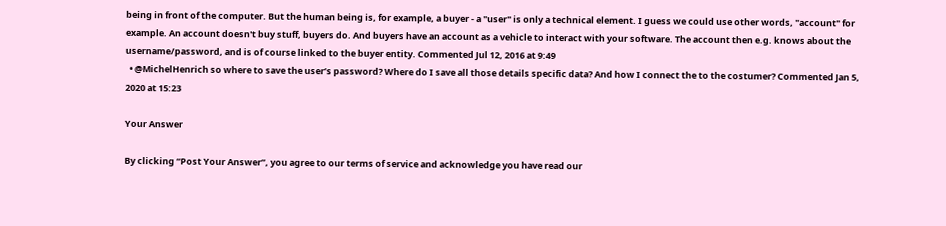being in front of the computer. But the human being is, for example, a buyer - a "user" is only a technical element. I guess we could use other words, "account" for example. An account doesn't buy stuff, buyers do. And buyers have an account as a vehicle to interact with your software. The account then e.g. knows about the username/password, and is of course linked to the buyer entity. Commented Jul 12, 2016 at 9:49
  • @MichelHenrich so where to save the user’s password? Where do I save all those details specific data? And how I connect the to the costumer? Commented Jan 5, 2020 at 15:23

Your Answer

By clicking “Post Your Answer”, you agree to our terms of service and acknowledge you have read our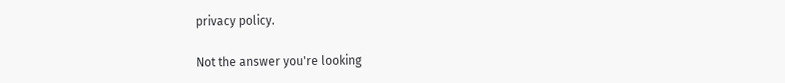privacy policy.

Not the answer you're looking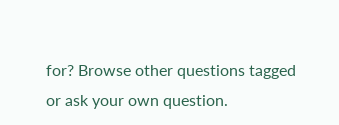for? Browse other questions tagged or ask your own question.